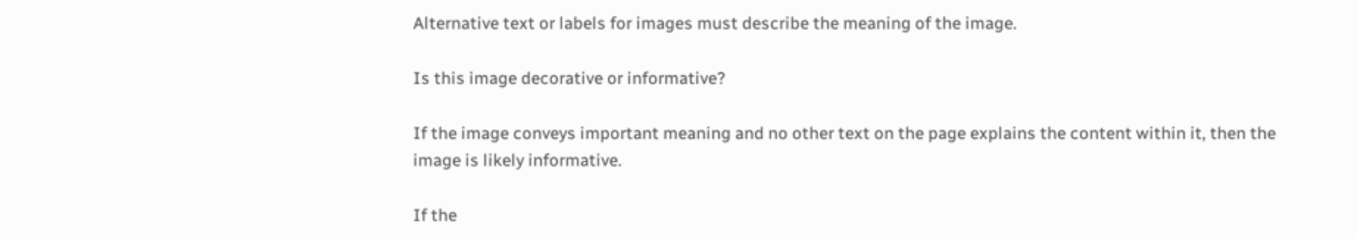Alternative text or labels for images must describe the meaning of the image.

Is this image decorative or informative?

If the image conveys important meaning and no other text on the page explains the content within it, then the image is likely informative.

If the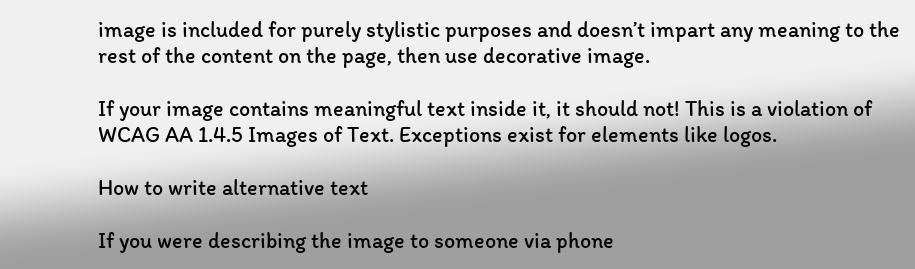image is included for purely stylistic purposes and doesn’t impart any meaning to the rest of the content on the page, then use decorative image.

If your image contains meaningful text inside it, it should not! This is a violation of WCAG AA 1.4.5 Images of Text. Exceptions exist for elements like logos.

How to write alternative text

If you were describing the image to someone via phone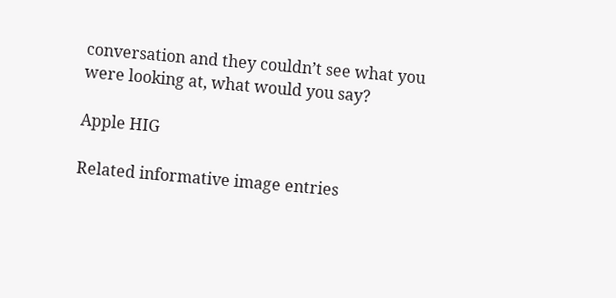conversation and they couldn’t see what you were looking at, what would you say?

Apple HIG

Related informative image entries